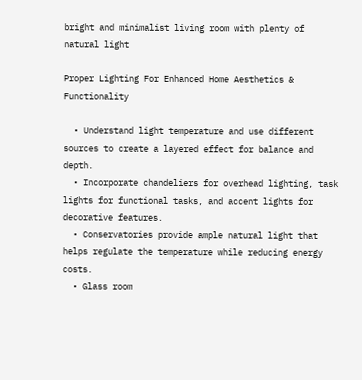bright and minimalist living room with plenty of natural light

Proper Lighting For Enhanced Home Aesthetics & Functionality

  • Understand light temperature and use different sources to create a layered effect for balance and depth.
  • Incorporate chandeliers for overhead lighting, task lights for functional tasks, and accent lights for decorative features.
  • Conservatories provide ample natural light that helps regulate the temperature while reducing energy costs.
  • Glass room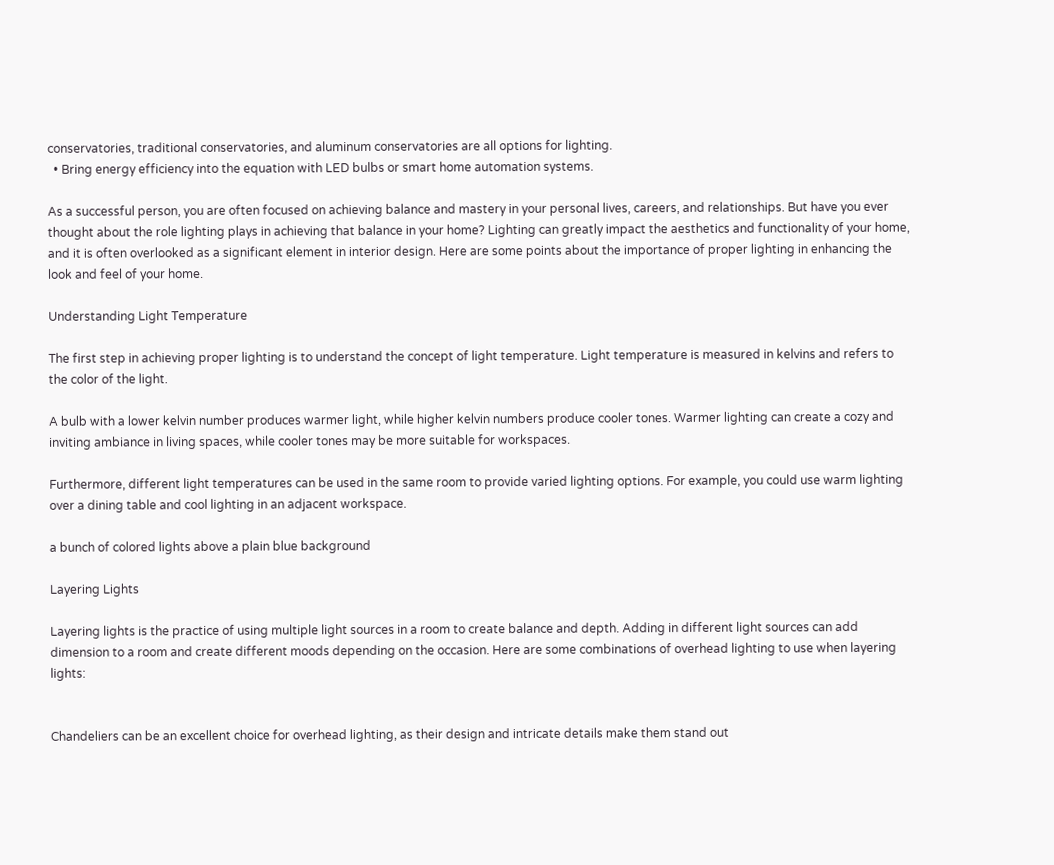conservatories, traditional conservatories, and aluminum conservatories are all options for lighting.
  • Bring energy efficiency into the equation with LED bulbs or smart home automation systems.

As a successful person, you are often focused on achieving balance and mastery in your personal lives, careers, and relationships. But have you ever thought about the role lighting plays in achieving that balance in your home? Lighting can greatly impact the aesthetics and functionality of your home, and it is often overlooked as a significant element in interior design. Here are some points about the importance of proper lighting in enhancing the look and feel of your home.

Understanding Light Temperature

The first step in achieving proper lighting is to understand the concept of light temperature. Light temperature is measured in kelvins and refers to the color of the light.

A bulb with a lower kelvin number produces warmer light, while higher kelvin numbers produce cooler tones. Warmer lighting can create a cozy and inviting ambiance in living spaces, while cooler tones may be more suitable for workspaces.

Furthermore, different light temperatures can be used in the same room to provide varied lighting options. For example, you could use warm lighting over a dining table and cool lighting in an adjacent workspace.

a bunch of colored lights above a plain blue background

Layering Lights

Layering lights is the practice of using multiple light sources in a room to create balance and depth. Adding in different light sources can add dimension to a room and create different moods depending on the occasion. Here are some combinations of overhead lighting to use when layering lights:


Chandeliers can be an excellent choice for overhead lighting, as their design and intricate details make them stand out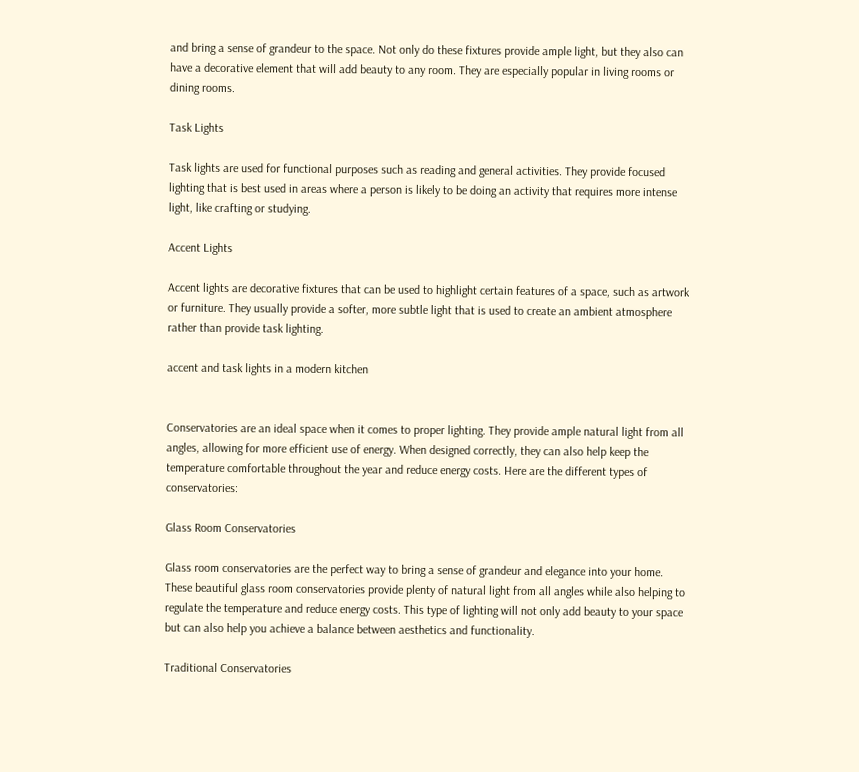and bring a sense of grandeur to the space. Not only do these fixtures provide ample light, but they also can have a decorative element that will add beauty to any room. They are especially popular in living rooms or dining rooms.

Task Lights

Task lights are used for functional purposes such as reading and general activities. They provide focused lighting that is best used in areas where a person is likely to be doing an activity that requires more intense light, like crafting or studying.

Accent Lights

Accent lights are decorative fixtures that can be used to highlight certain features of a space, such as artwork or furniture. They usually provide a softer, more subtle light that is used to create an ambient atmosphere rather than provide task lighting.

accent and task lights in a modern kitchen


Conservatories are an ideal space when it comes to proper lighting. They provide ample natural light from all angles, allowing for more efficient use of energy. When designed correctly, they can also help keep the temperature comfortable throughout the year and reduce energy costs. Here are the different types of conservatories:

Glass Room Conservatories

Glass room conservatories are the perfect way to bring a sense of grandeur and elegance into your home. These beautiful glass room conservatories provide plenty of natural light from all angles while also helping to regulate the temperature and reduce energy costs. This type of lighting will not only add beauty to your space but can also help you achieve a balance between aesthetics and functionality.

Traditional Conservatories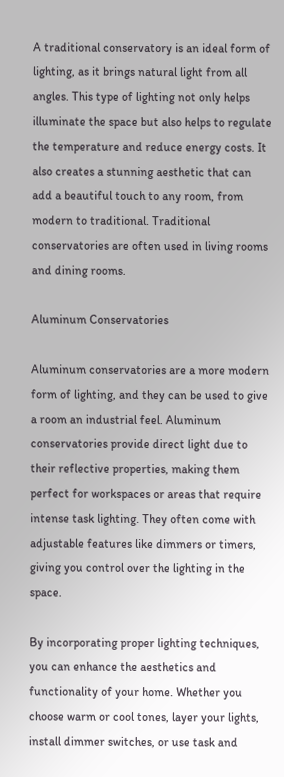A traditional conservatory is an ideal form of lighting, as it brings natural light from all angles. This type of lighting not only helps illuminate the space but also helps to regulate the temperature and reduce energy costs. It also creates a stunning aesthetic that can add a beautiful touch to any room, from modern to traditional. Traditional conservatories are often used in living rooms and dining rooms.

Aluminum Conservatories

Aluminum conservatories are a more modern form of lighting, and they can be used to give a room an industrial feel. Aluminum conservatories provide direct light due to their reflective properties, making them perfect for workspaces or areas that require intense task lighting. They often come with adjustable features like dimmers or timers, giving you control over the lighting in the space.

By incorporating proper lighting techniques, you can enhance the aesthetics and functionality of your home. Whether you choose warm or cool tones, layer your lights, install dimmer switches, or use task and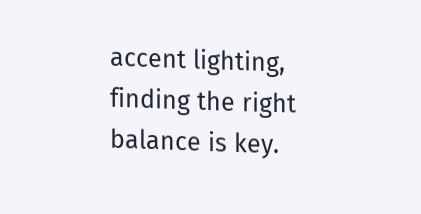accent lighting, finding the right balance is key.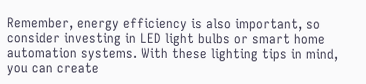Remember, energy efficiency is also important, so consider investing in LED light bulbs or smart home automation systems. With these lighting tips in mind, you can create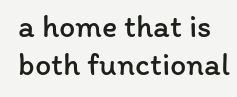a home that is both functional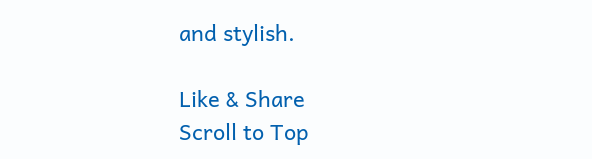and stylish.

Like & Share
Scroll to Top